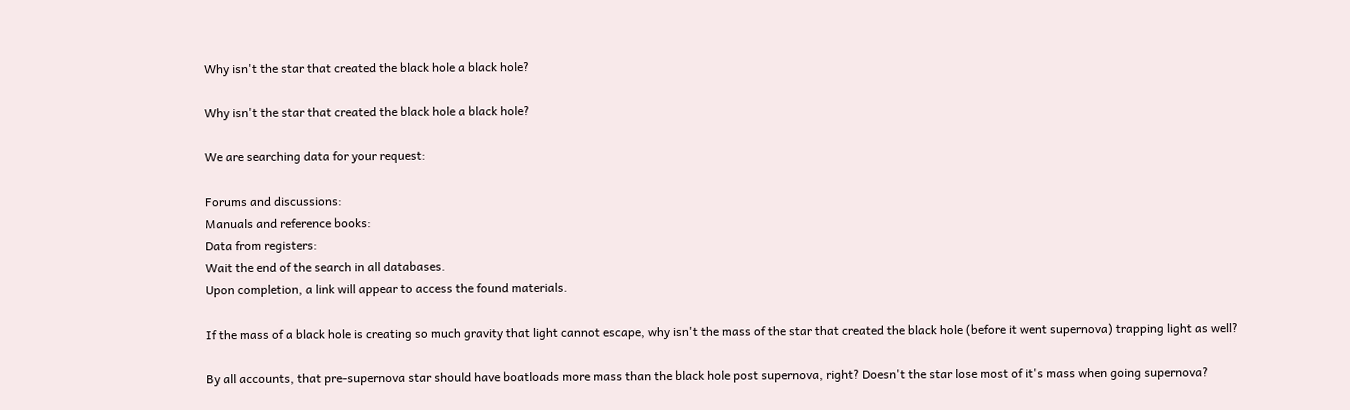Why isn't the star that created the black hole a black hole?

Why isn't the star that created the black hole a black hole?

We are searching data for your request:

Forums and discussions:
Manuals and reference books:
Data from registers:
Wait the end of the search in all databases.
Upon completion, a link will appear to access the found materials.

If the mass of a black hole is creating so much gravity that light cannot escape, why isn't the mass of the star that created the black hole (before it went supernova) trapping light as well?

By all accounts, that pre-supernova star should have boatloads more mass than the black hole post supernova, right? Doesn't the star lose most of it's mass when going supernova?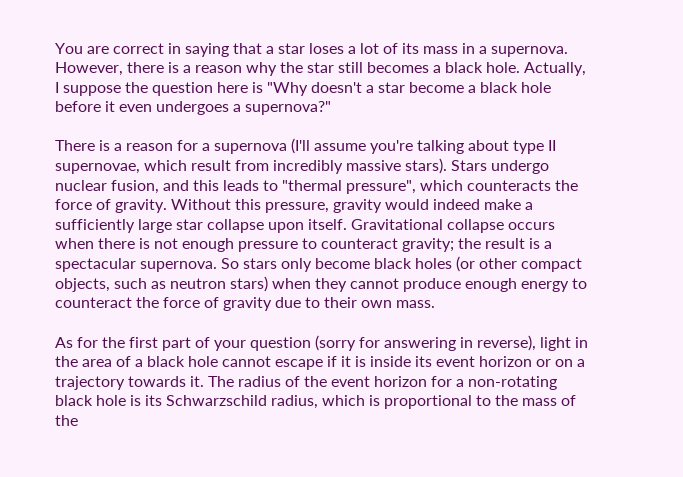You are correct in saying that a star loses a lot of its mass in a supernova. However, there is a reason why the star still becomes a black hole. Actually, I suppose the question here is "Why doesn't a star become a black hole before it even undergoes a supernova?"

There is a reason for a supernova (I'll assume you're talking about type II supernovae, which result from incredibly massive stars). Stars undergo nuclear fusion, and this leads to "thermal pressure", which counteracts the force of gravity. Without this pressure, gravity would indeed make a sufficiently large star collapse upon itself. Gravitational collapse occurs when there is not enough pressure to counteract gravity; the result is a spectacular supernova. So stars only become black holes (or other compact objects, such as neutron stars) when they cannot produce enough energy to counteract the force of gravity due to their own mass.

As for the first part of your question (sorry for answering in reverse), light in the area of a black hole cannot escape if it is inside its event horizon or on a trajectory towards it. The radius of the event horizon for a non-rotating black hole is its Schwarzschild radius, which is proportional to the mass of the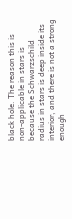black hole. The reason this is non-applicable in stars is because the Schwarzschild radius in stars is deep inside its interior, and there is not a strong enough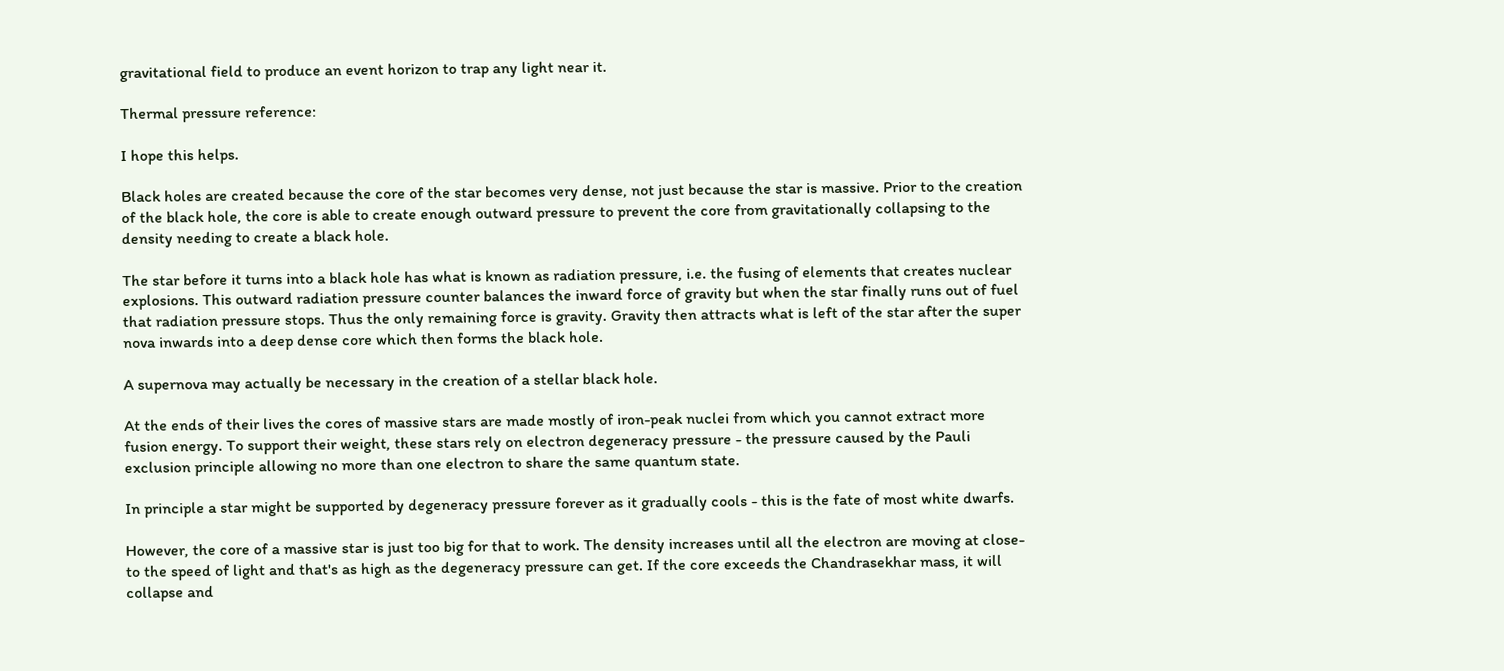gravitational field to produce an event horizon to trap any light near it.

Thermal pressure reference:

I hope this helps.

Black holes are created because the core of the star becomes very dense, not just because the star is massive. Prior to the creation of the black hole, the core is able to create enough outward pressure to prevent the core from gravitationally collapsing to the density needing to create a black hole.

The star before it turns into a black hole has what is known as radiation pressure, i.e. the fusing of elements that creates nuclear explosions. This outward radiation pressure counter balances the inward force of gravity but when the star finally runs out of fuel that radiation pressure stops. Thus the only remaining force is gravity. Gravity then attracts what is left of the star after the super nova inwards into a deep dense core which then forms the black hole.

A supernova may actually be necessary in the creation of a stellar black hole.

At the ends of their lives the cores of massive stars are made mostly of iron-peak nuclei from which you cannot extract more fusion energy. To support their weight, these stars rely on electron degeneracy pressure - the pressure caused by the Pauli exclusion principle allowing no more than one electron to share the same quantum state.

In principle a star might be supported by degeneracy pressure forever as it gradually cools - this is the fate of most white dwarfs.

However, the core of a massive star is just too big for that to work. The density increases until all the electron are moving at close-to the speed of light and that's as high as the degeneracy pressure can get. If the core exceeds the Chandrasekhar mass, it will collapse and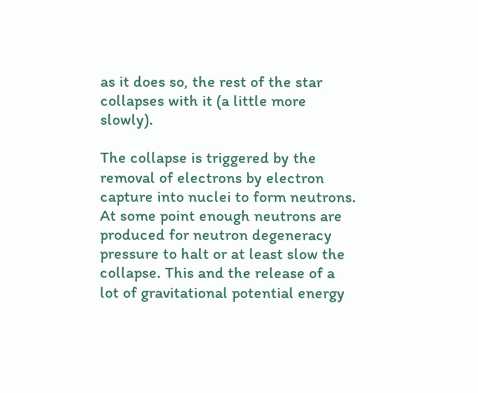as it does so, the rest of the star collapses with it (a little more slowly).

The collapse is triggered by the removal of electrons by electron capture into nuclei to form neutrons. At some point enough neutrons are produced for neutron degeneracy pressure to halt or at least slow the collapse. This and the release of a lot of gravitational potential energy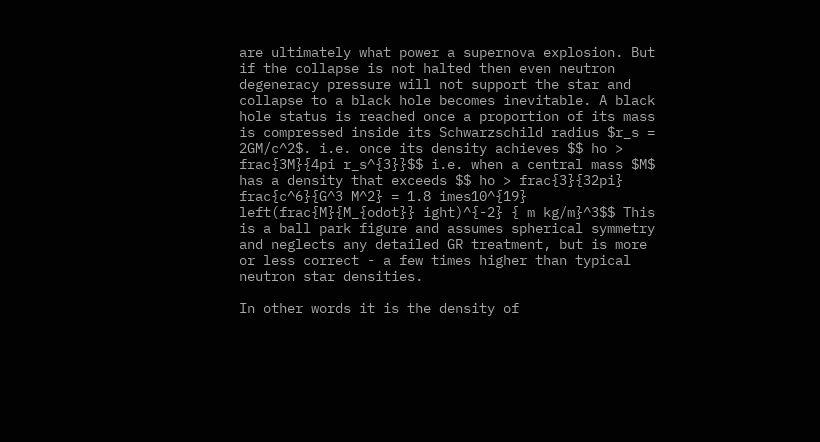are ultimately what power a supernova explosion. But if the collapse is not halted then even neutron degeneracy pressure will not support the star and collapse to a black hole becomes inevitable. A black hole status is reached once a proportion of its mass is compressed inside its Schwarzschild radius $r_s = 2GM/c^2$. i.e. once its density achieves $$ ho > frac{3M}{4pi r_s^{3}}$$ i.e. when a central mass $M$ has a density that exceeds $$ ho > frac{3}{32pi} frac{c^6}{G^3 M^2} = 1.8 imes10^{19} left(frac{M}{M_{odot}} ight)^{-2} { m kg/m}^3$$ This is a ball park figure and assumes spherical symmetry and neglects any detailed GR treatment, but is more or less correct - a few times higher than typical neutron star densities.

In other words it is the density of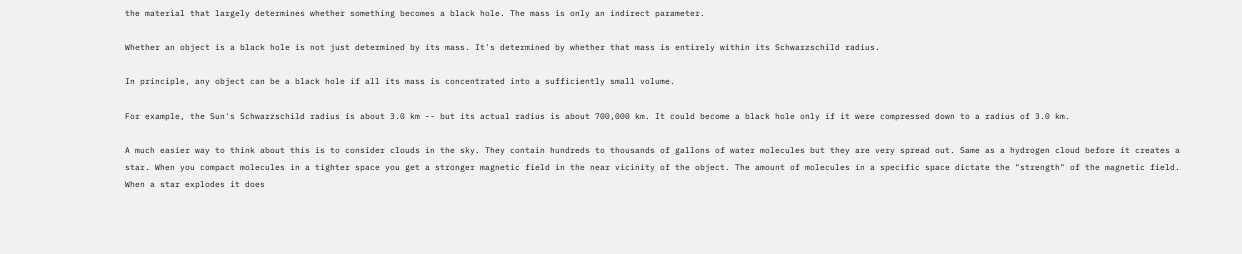the material that largely determines whether something becomes a black hole. The mass is only an indirect parameter.

Whether an object is a black hole is not just determined by its mass. It's determined by whether that mass is entirely within its Schwarzschild radius.

In principle, any object can be a black hole if all its mass is concentrated into a sufficiently small volume.

For example, the Sun's Schwarzschild radius is about 3.0 km -- but its actual radius is about 700,000 km. It could become a black hole only if it were compressed down to a radius of 3.0 km.

A much easier way to think about this is to consider clouds in the sky. They contain hundreds to thousands of gallons of water molecules but they are very spread out. Same as a hydrogen cloud before it creates a star. When you compact molecules in a tighter space you get a stronger magnetic field in the near vicinity of the object. The amount of molecules in a specific space dictate the "strength" of the magnetic field. When a star explodes it does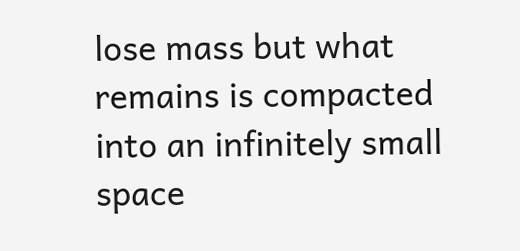lose mass but what remains is compacted into an infinitely small space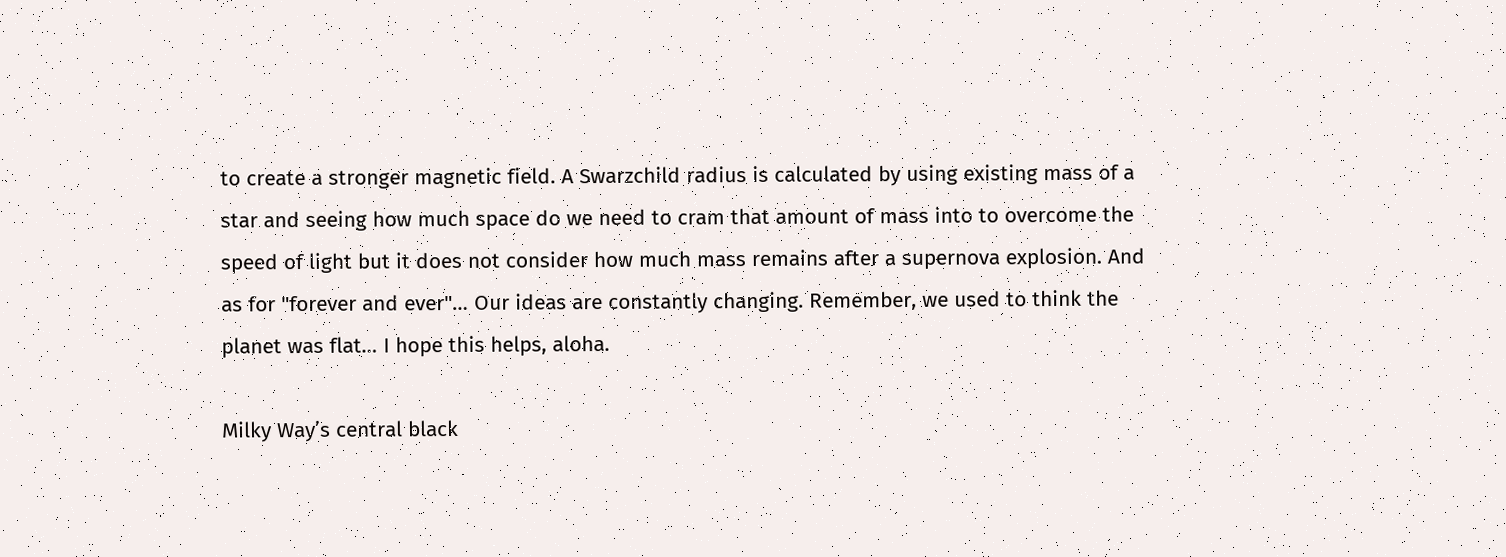to create a stronger magnetic field. A Swarzchild radius is calculated by using existing mass of a star and seeing how much space do we need to cram that amount of mass into to overcome the speed of light but it does not consider how much mass remains after a supernova explosion. And as for "forever and ever"… Our ideas are constantly changing. Remember, we used to think the planet was flat… I hope this helps, aloha.

Milky Way’s central black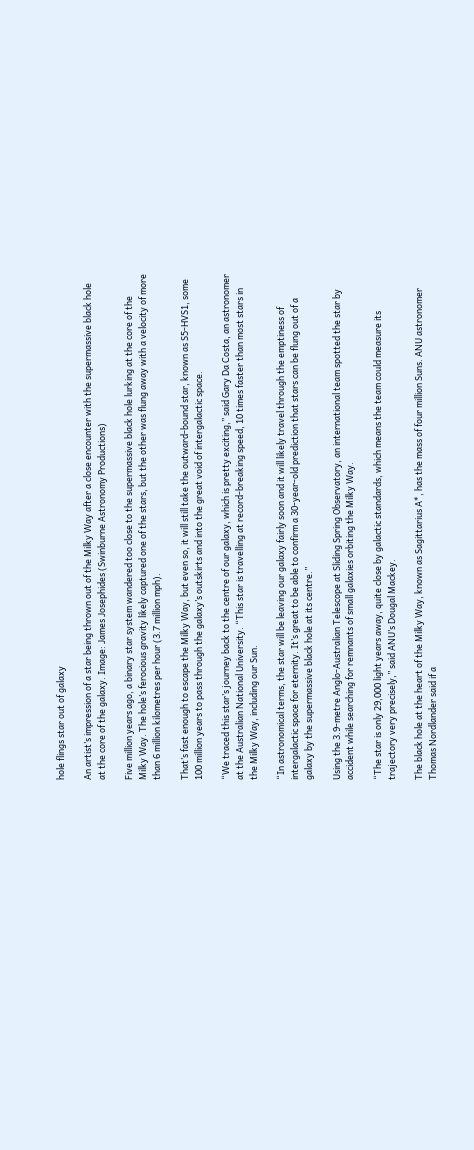hole flings star out of galaxy

An artist’s impression of a star being thrown out of the Milky Way after a close encounter with the supermassive black hole at the core of the galaxy. Image: James Josephides (Swinburne Astronomy Productions)

Five million years ago, a binary star system wandered too close to the supermassive black hole lurking at the core of the Milky Way. The hole’s ferocious gravity likely captured one of the stars, but the other was flung away with a velocity of more than 6 million kilometres per hour (3.7 million mph).

That’s fast enough to escape the Milky Way, but even so, it will still take the outward-bound star, known as S5-HVS1, some 100 million years to pass through the galaxy’s outskirts and into the great void of intergalactic space.

“We traced this star’s journey back to the centre of our galaxy, which is pretty exciting,” said Gary Da Costa, an astronomer at the Australian National University. “This star is travelling at record-breaking speed, 10 times faster than most stars in the Milky Way, including our Sun.

“In astronomical terms, the star will be leaving our galaxy fairly soon and it will likely travel through the emptiness of intergalactic space for eternity. It’s great to be able to confirm a 30-year-old prediction that stars can be flung out of a galaxy by the supermassive black hole at its centre.”

Using the 3.9-metre Anglo-Australian Telescope at Sliding Spring Observatory, an international team spotted the star by accident while searching for remnants of small galaxies orbiting the Milky Way.

“The star is only 29,000 light years away, quite close by galactic standards, which means the team could measure its trajectory very precisely,” said ANU’s Dougal Mackey.

The black hole at the heart of the Milky Way, known as Sagittarius A*, has the mass of four million Suns. ANU astronomer Thomas Nordlander said if a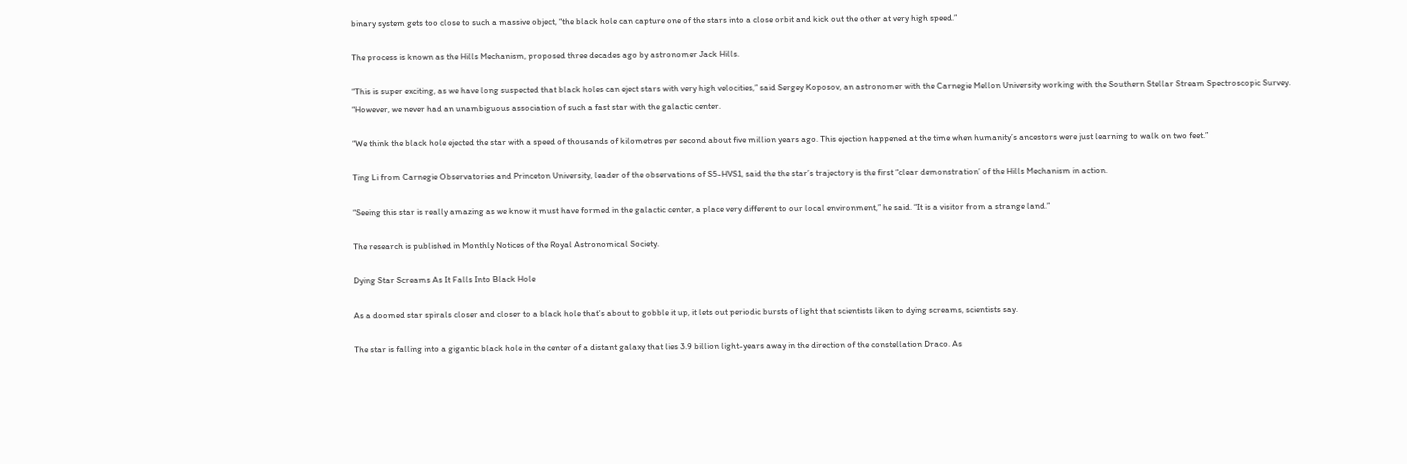binary system gets too close to such a massive object, “the black hole can capture one of the stars into a close orbit and kick out the other at very high speed.”

The process is known as the Hills Mechanism, proposed three decades ago by astronomer Jack Hills.

“This is super exciting, as we have long suspected that black holes can eject stars with very high velocities,” said Sergey Koposov, an astronomer with the Carnegie Mellon University working with the Southern Stellar Stream Spectroscopic Survey. “However, we never had an unambiguous association of such a fast star with the galactic center.

“We think the black hole ejected the star with a speed of thousands of kilometres per second about five million years ago. This ejection happened at the time when humanity’s ancestors were just learning to walk on two feet.”

Ting Li from Carnegie Observatories and Princeton University, leader of the observations of S5-HVS1, said the the star’s trajectory is the first “clear demonstration’ of the Hills Mechanism in action.

“Seeing this star is really amazing as we know it must have formed in the galactic center, a place very different to our local environment,” he said. “It is a visitor from a strange land.”

The research is published in Monthly Notices of the Royal Astronomical Society.

Dying Star Screams As It Falls Into Black Hole

As a doomed star spirals closer and closer to a black hole that's about to gobble it up, it lets out periodic bursts of light that scientists liken to dying screams, scientists say.

The star is falling into a gigantic black hole in the center of a distant galaxy that lies 3.9 billion light-years away in the direction of the constellation Draco. As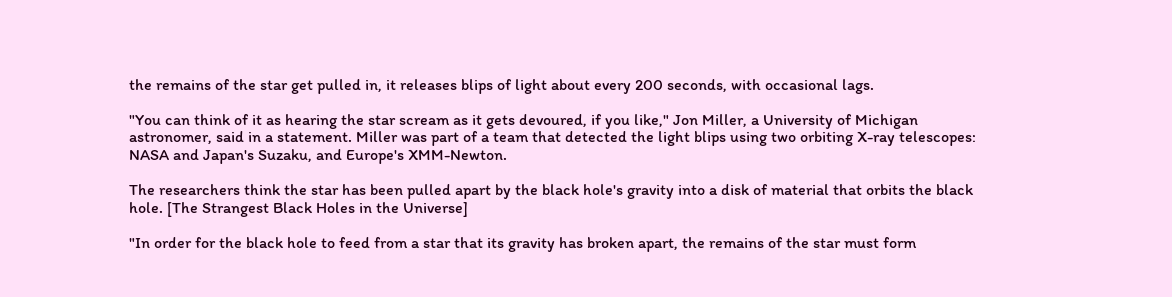the remains of the star get pulled in, it releases blips of light about every 200 seconds, with occasional lags.

"You can think of it as hearing the star scream as it gets devoured, if you like," Jon Miller, a University of Michigan astronomer, said in a statement. Miller was part of a team that detected the light blips using two orbiting X-ray telescopes: NASA and Japan's Suzaku, and Europe's XMM-Newton.

The researchers think the star has been pulled apart by the black hole's gravity into a disk of material that orbits the black hole. [The Strangest Black Holes in the Universe]

"In order for the black hole to feed from a star that its gravity has broken apart, the remains of the star must form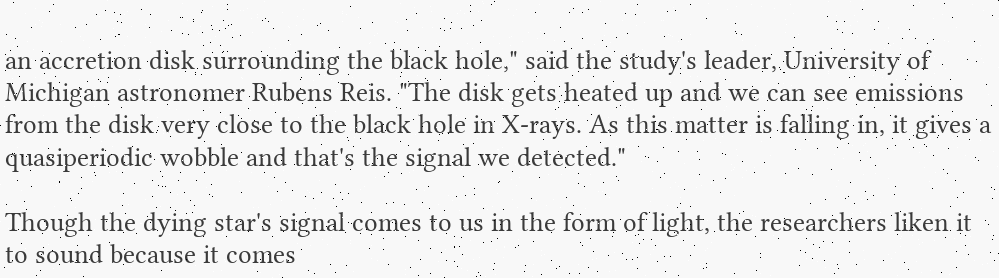an accretion disk surrounding the black hole," said the study's leader, University of Michigan astronomer Rubens Reis. "The disk gets heated up and we can see emissions from the disk very close to the black hole in X-rays. As this matter is falling in, it gives a quasiperiodic wobble and that's the signal we detected."

Though the dying star's signal comes to us in the form of light, the researchers liken it to sound because it comes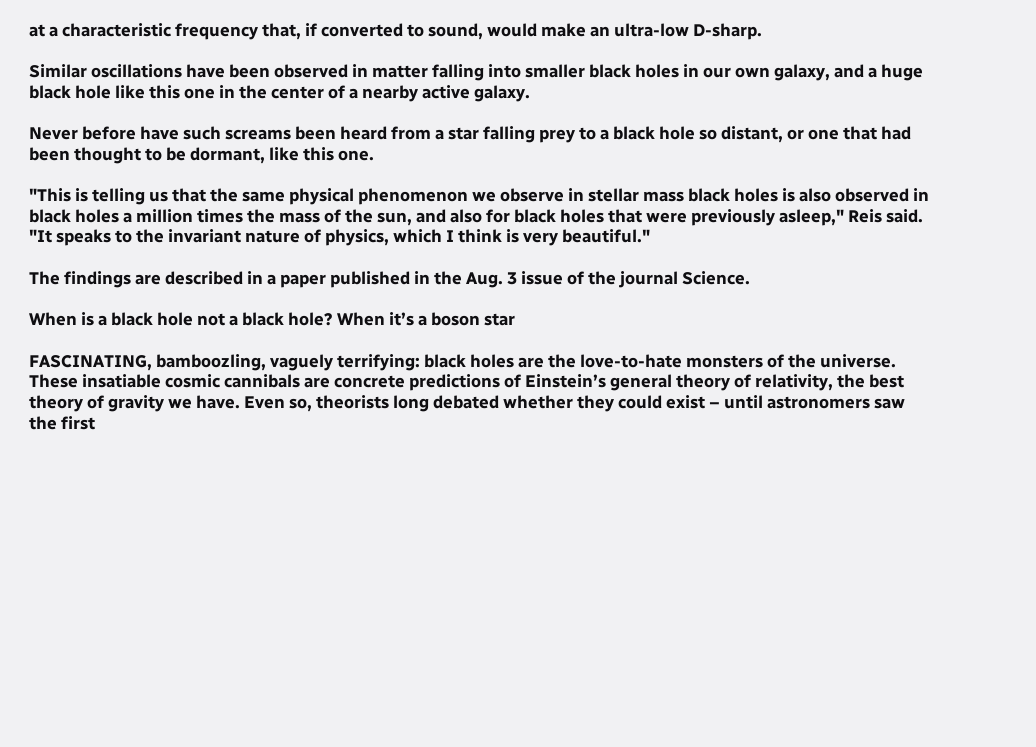at a characteristic frequency that, if converted to sound, would make an ultra-low D-sharp.

Similar oscillations have been observed in matter falling into smaller black holes in our own galaxy, and a huge black hole like this one in the center of a nearby active galaxy.

Never before have such screams been heard from a star falling prey to a black hole so distant, or one that had been thought to be dormant, like this one.

"This is telling us that the same physical phenomenon we observe in stellar mass black holes is also observed in black holes a million times the mass of the sun, and also for black holes that were previously asleep," Reis said. "It speaks to the invariant nature of physics, which I think is very beautiful."

The findings are described in a paper published in the Aug. 3 issue of the journal Science.

When is a black hole not a black hole? When it’s a boson star

FASCINATING, bamboozling, vaguely terrifying: black holes are the love-to-hate monsters of the universe. These insatiable cosmic cannibals are concrete predictions of Einstein’s general theory of relativity, the best theory of gravity we have. Even so, theorists long debated whether they could exist – until astronomers saw the first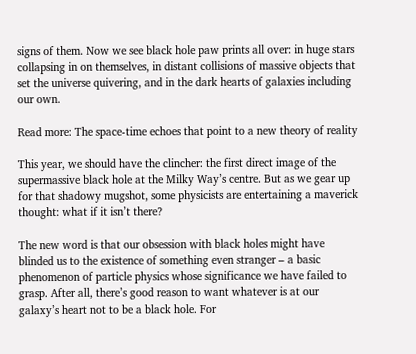signs of them. Now we see black hole paw prints all over: in huge stars collapsing in on themselves, in distant collisions of massive objects that set the universe quivering, and in the dark hearts of galaxies including our own.

Read more: The space-time echoes that point to a new theory of reality

This year, we should have the clincher: the first direct image of the supermassive black hole at the Milky Way’s centre. But as we gear up for that shadowy mugshot, some physicists are entertaining a maverick thought: what if it isn’t there?

The new word is that our obsession with black holes might have blinded us to the existence of something even stranger – a basic phenomenon of particle physics whose significance we have failed to grasp. After all, there’s good reason to want whatever is at our galaxy’s heart not to be a black hole. For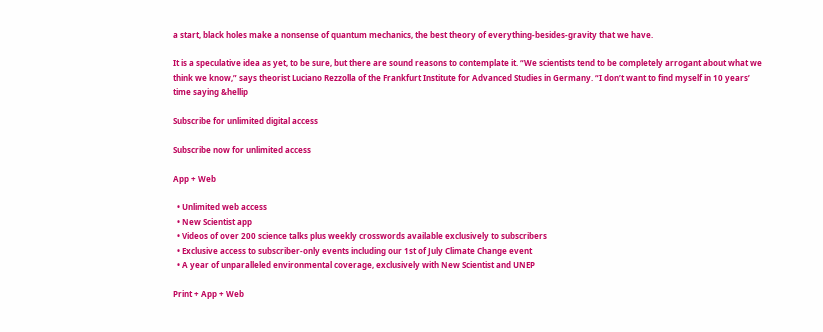a start, black holes make a nonsense of quantum mechanics, the best theory of everything-besides-gravity that we have.

It is a speculative idea as yet, to be sure, but there are sound reasons to contemplate it. “We scientists tend to be completely arrogant about what we think we know,” says theorist Luciano Rezzolla of the Frankfurt Institute for Advanced Studies in Germany. “I don’t want to find myself in 10 years’ time saying &hellip

Subscribe for unlimited digital access

Subscribe now for unlimited access

App + Web

  • Unlimited web access
  • New Scientist app
  • Videos of over 200 science talks plus weekly crosswords available exclusively to subscribers
  • Exclusive access to subscriber-only events including our 1st of July Climate Change event
  • A year of unparalleled environmental coverage, exclusively with New Scientist and UNEP

Print + App + Web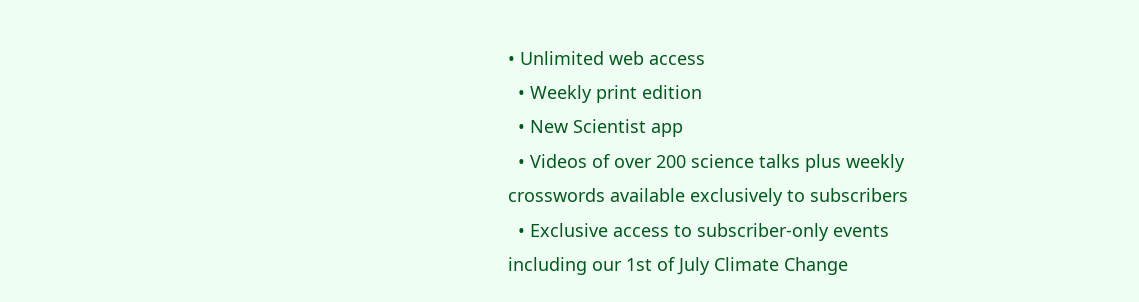• Unlimited web access
  • Weekly print edition
  • New Scientist app
  • Videos of over 200 science talks plus weekly crosswords available exclusively to subscribers
  • Exclusive access to subscriber-only events including our 1st of July Climate Change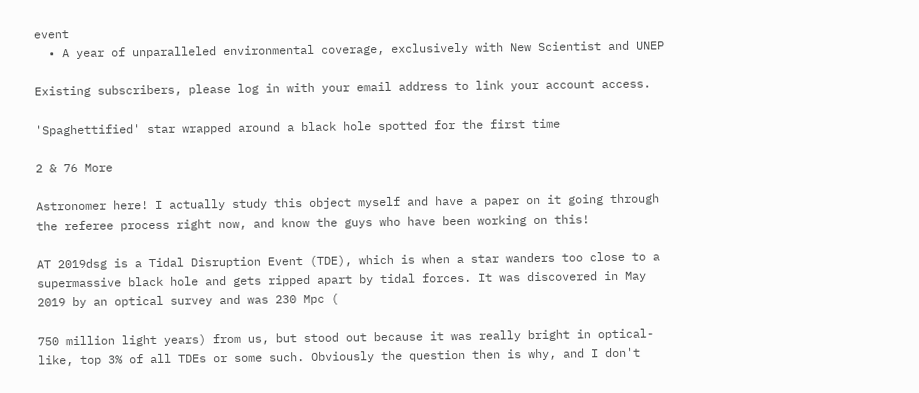event
  • A year of unparalleled environmental coverage, exclusively with New Scientist and UNEP

Existing subscribers, please log in with your email address to link your account access.

'Spaghettified' star wrapped around a black hole spotted for the first time

2 & 76 More

Astronomer here! I actually study this object myself and have a paper on it going through the referee process right now, and know the guys who have been working on this!

AT 2019dsg is a Tidal Disruption Event (TDE), which is when a star wanders too close to a supermassive black hole and gets ripped apart by tidal forces. It was discovered in May 2019 by an optical survey and was 230 Mpc (

750 million light years) from us, but stood out because it was really bright in optical- like, top 3% of all TDEs or some such. Obviously the question then is why, and I don't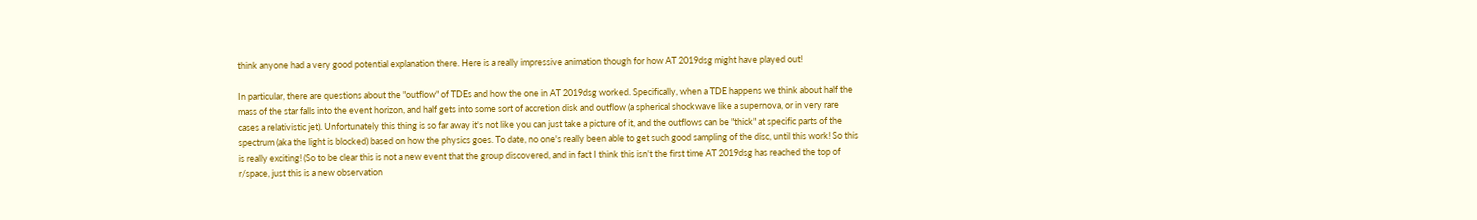think anyone had a very good potential explanation there. Here is a really impressive animation though for how AT 2019dsg might have played out!

In particular, there are questions about the "outflow" of TDEs and how the one in AT 2019dsg worked. Specifically, when a TDE happens we think about half the mass of the star falls into the event horizon, and half gets into some sort of accretion disk and outflow (a spherical shockwave like a supernova, or in very rare cases a relativistic jet). Unfortunately this thing is so far away it's not like you can just take a picture of it, and the outflows can be "thick" at specific parts of the spectrum (aka the light is blocked) based on how the physics goes. To date, no one's really been able to get such good sampling of the disc, until this work! So this is really exciting! (So to be clear this is not a new event that the group discovered, and in fact I think this isn't the first time AT 2019dsg has reached the top of r/space, just this is a new observation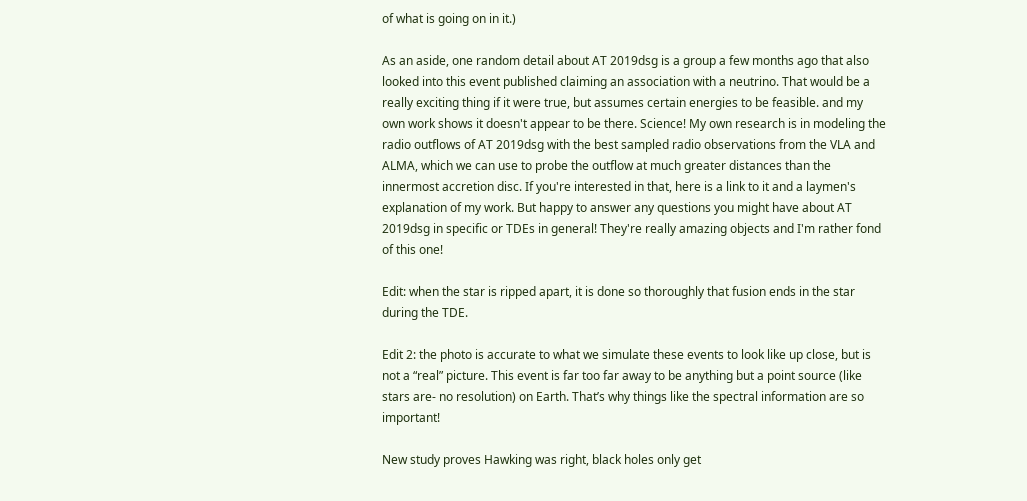of what is going on in it.)

As an aside, one random detail about AT 2019dsg is a group a few months ago that also looked into this event published claiming an association with a neutrino. That would be a really exciting thing if it were true, but assumes certain energies to be feasible. and my own work shows it doesn't appear to be there. Science! My own research is in modeling the radio outflows of AT 2019dsg with the best sampled radio observations from the VLA and ALMA, which we can use to probe the outflow at much greater distances than the innermost accretion disc. If you're interested in that, here is a link to it and a laymen's explanation of my work. But happy to answer any questions you might have about AT 2019dsg in specific or TDEs in general! They're really amazing objects and I'm rather fond of this one!

Edit: when the star is ripped apart, it is done so thoroughly that fusion ends in the star during the TDE.

Edit 2: the photo is accurate to what we simulate these events to look like up close, but is not a “real” picture. This event is far too far away to be anything but a point source (like stars are- no resolution) on Earth. That’s why things like the spectral information are so important!

New study proves Hawking was right, black holes only get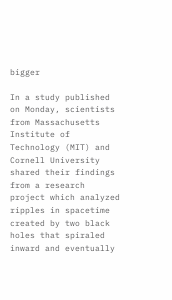bigger

In a study published on Monday, scientists from Massachusetts Institute of Technology (MIT) and Cornell University shared their findings from a research project which analyzed ripples in spacetime created by two black holes that spiraled inward and eventually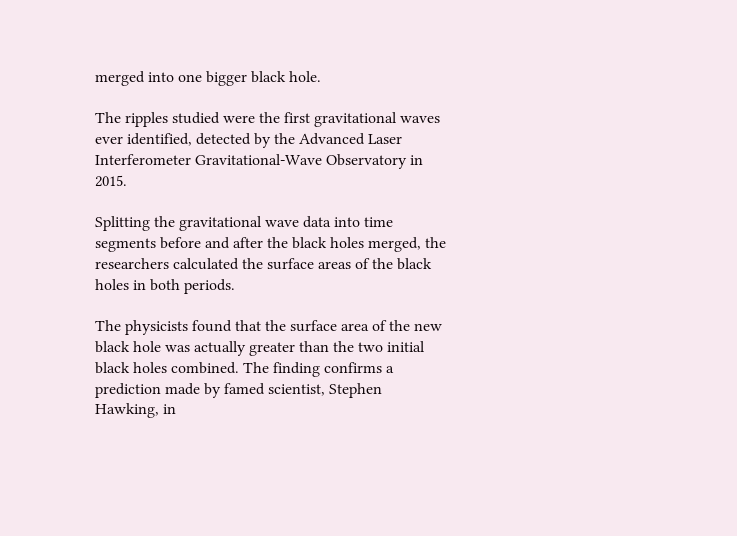merged into one bigger black hole.

The ripples studied were the first gravitational waves ever identified, detected by the Advanced Laser Interferometer Gravitational-Wave Observatory in 2015.

Splitting the gravitational wave data into time segments before and after the black holes merged, the researchers calculated the surface areas of the black holes in both periods.

The physicists found that the surface area of the new black hole was actually greater than the two initial black holes combined. The finding confirms a prediction made by famed scientist, Stephen Hawking, in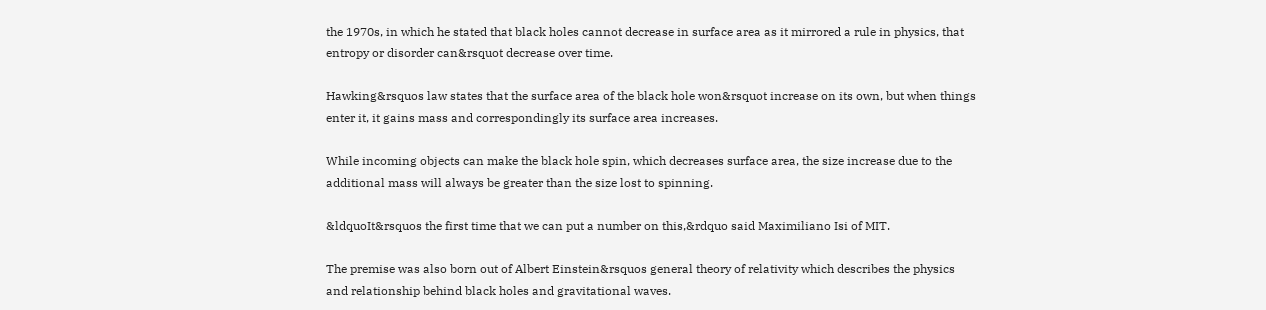the 1970s, in which he stated that black holes cannot decrease in surface area as it mirrored a rule in physics, that entropy or disorder can&rsquot decrease over time.

Hawking&rsquos law states that the surface area of the black hole won&rsquot increase on its own, but when things enter it, it gains mass and correspondingly its surface area increases.

While incoming objects can make the black hole spin, which decreases surface area, the size increase due to the additional mass will always be greater than the size lost to spinning.

&ldquoIt&rsquos the first time that we can put a number on this,&rdquo said Maximiliano Isi of MIT.

The premise was also born out of Albert Einstein&rsquos general theory of relativity which describes the physics and relationship behind black holes and gravitational waves.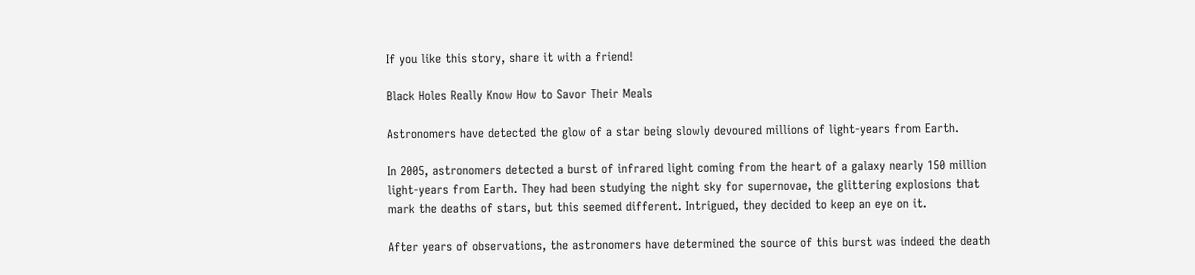If you like this story, share it with a friend!

Black Holes Really Know How to Savor Their Meals

Astronomers have detected the glow of a star being slowly devoured millions of light-years from Earth.

In 2005, astronomers detected a burst of infrared light coming from the heart of a galaxy nearly 150 million light-years from Earth. They had been studying the night sky for supernovae, the glittering explosions that mark the deaths of stars, but this seemed different. Intrigued, they decided to keep an eye on it.

After years of observations, the astronomers have determined the source of this burst was indeed the death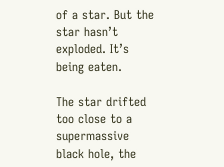of a star. But the star hasn’t exploded. It’s being eaten.

The star drifted too close to a supermassive black hole, the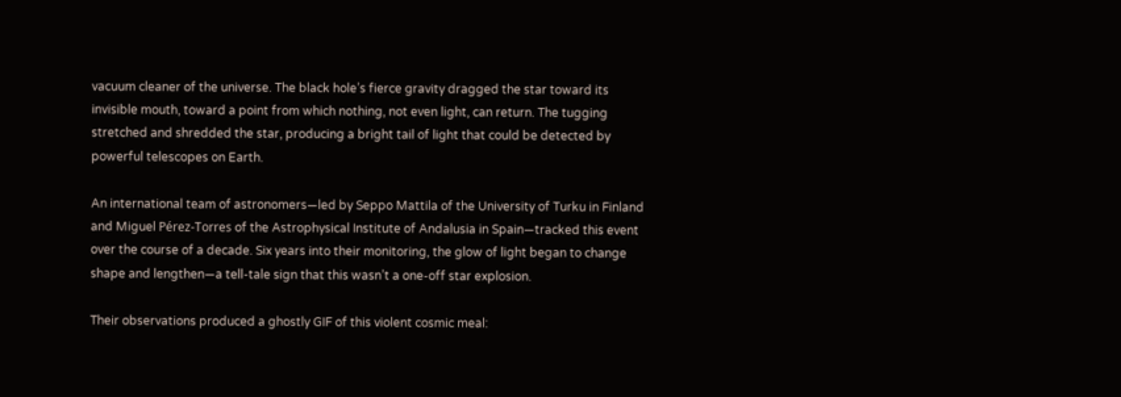vacuum cleaner of the universe. The black hole’s fierce gravity dragged the star toward its invisible mouth, toward a point from which nothing, not even light, can return. The tugging stretched and shredded the star, producing a bright tail of light that could be detected by powerful telescopes on Earth.

An international team of astronomers—led by Seppo Mattila of the University of Turku in Finland and Miguel Pérez-Torres of the Astrophysical Institute of Andalusia in Spain—tracked this event over the course of a decade. Six years into their monitoring, the glow of light began to change shape and lengthen—a tell-tale sign that this wasn’t a one-off star explosion.

Their observations produced a ghostly GIF of this violent cosmic meal: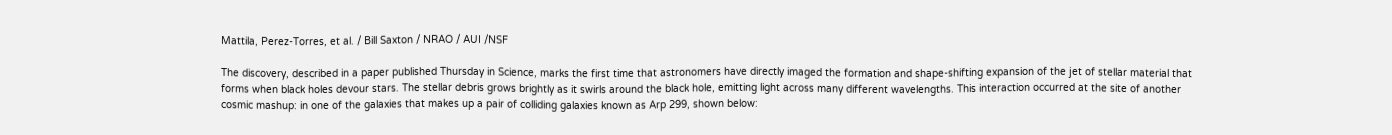Mattila, Perez-Torres, et al. / Bill Saxton / NRAO / AUI /NSF

The discovery, described in a paper published Thursday in Science, marks the first time that astronomers have directly imaged the formation and shape-shifting expansion of the jet of stellar material that forms when black holes devour stars. The stellar debris grows brightly as it swirls around the black hole, emitting light across many different wavelengths. This interaction occurred at the site of another cosmic mashup: in one of the galaxies that makes up a pair of colliding galaxies known as Arp 299, shown below: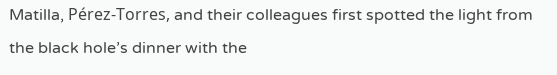Matilla, Pérez-Torres, and their colleagues first spotted the light from the black hole’s dinner with the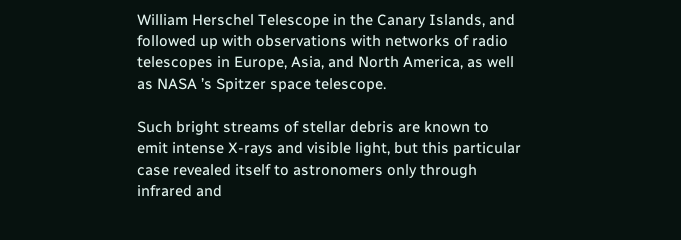William Herschel Telescope in the Canary Islands, and followed up with observations with networks of radio telescopes in Europe, Asia, and North America, as well as NASA ’s Spitzer space telescope.

Such bright streams of stellar debris are known to emit intense X-rays and visible light, but this particular case revealed itself to astronomers only through infrared and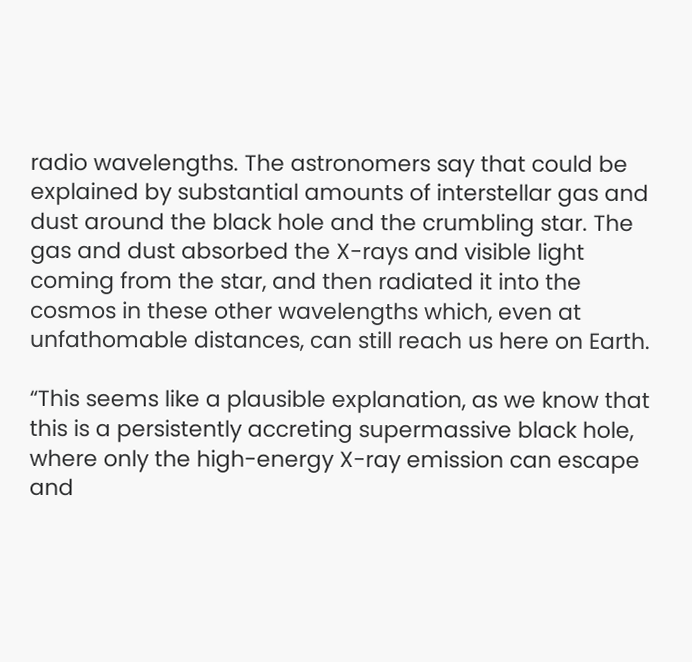radio wavelengths. The astronomers say that could be explained by substantial amounts of interstellar gas and dust around the black hole and the crumbling star. The gas and dust absorbed the X-rays and visible light coming from the star, and then radiated it into the cosmos in these other wavelengths which, even at unfathomable distances, can still reach us here on Earth.

“This seems like a plausible explanation, as we know that this is a persistently accreting supermassive black hole, where only the high-energy X-ray emission can escape and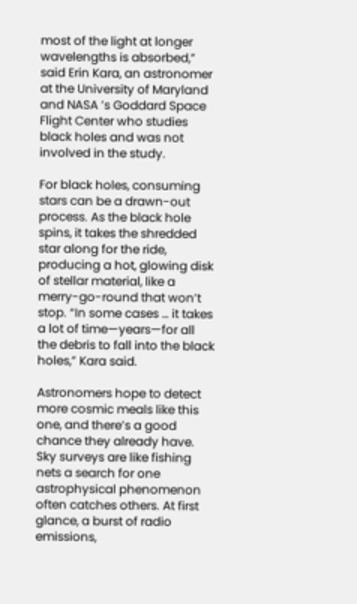most of the light at longer wavelengths is absorbed,” said Erin Kara, an astronomer at the University of Maryland and NASA ’s Goddard Space Flight Center who studies black holes and was not involved in the study.

For black holes, consuming stars can be a drawn-out process. As the black hole spins, it takes the shredded star along for the ride, producing a hot, glowing disk of stellar material, like a merry-go-round that won’t stop. “In some cases … it takes a lot of time—years—for all the debris to fall into the black holes,” Kara said.

Astronomers hope to detect more cosmic meals like this one, and there’s a good chance they already have. Sky surveys are like fishing nets a search for one astrophysical phenomenon often catches others. At first glance, a burst of radio emissions,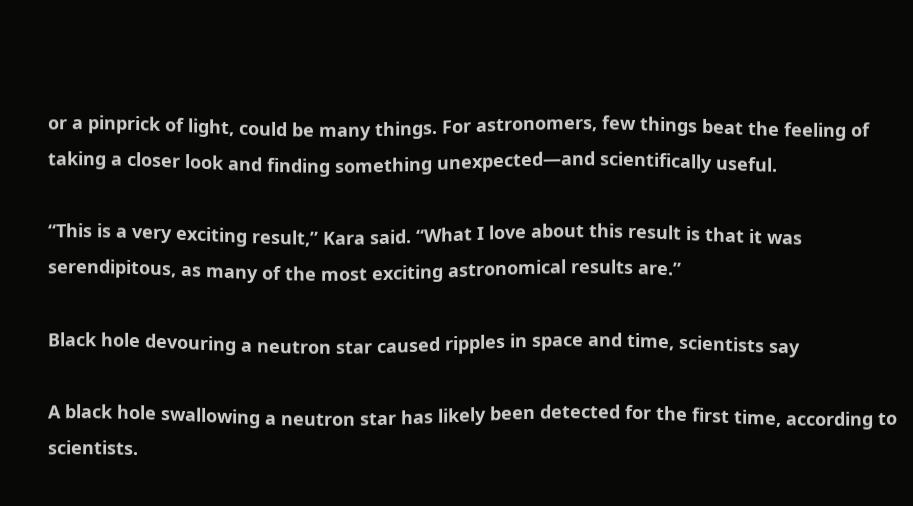or a pinprick of light, could be many things. For astronomers, few things beat the feeling of taking a closer look and finding something unexpected—and scientifically useful.

“This is a very exciting result,” Kara said. “What I love about this result is that it was serendipitous, as many of the most exciting astronomical results are.”

Black hole devouring a neutron star caused ripples in space and time, scientists say

A black hole swallowing a neutron star has likely been detected for the first time, according to scientists.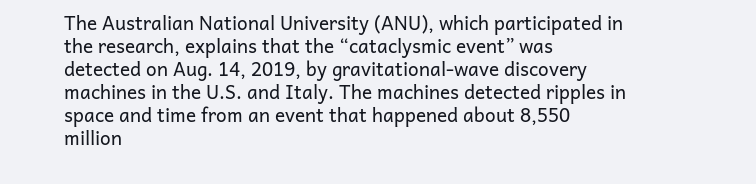The Australian National University (ANU), which participated in the research, explains that the “cataclysmic event” was detected on Aug. 14, 2019, by gravitational-wave discovery machines in the U.S. and Italy. The machines detected ripples in space and time from an event that happened about 8,550 million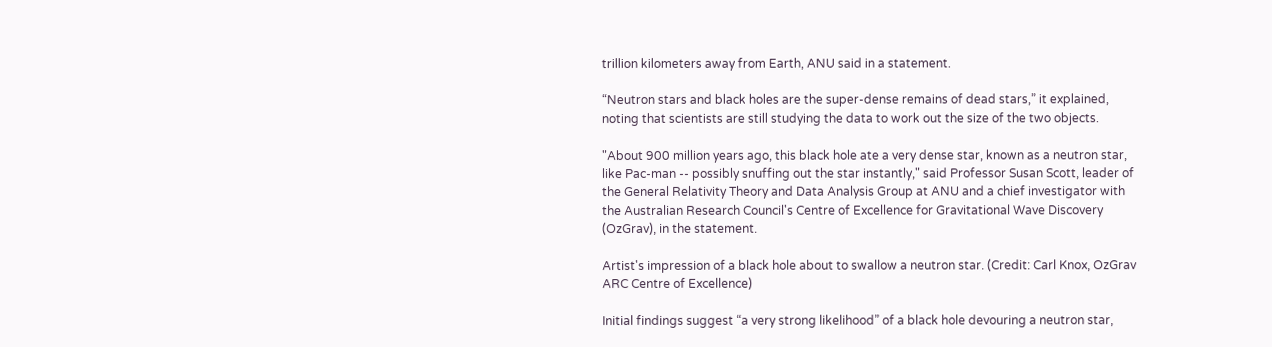trillion kilometers away from Earth, ANU said in a statement.

“Neutron stars and black holes are the super-dense remains of dead stars,” it explained, noting that scientists are still studying the data to work out the size of the two objects.

"About 900 million years ago, this black hole ate a very dense star, known as a neutron star, like Pac-man -- possibly snuffing out the star instantly," said Professor Susan Scott, leader of the General Relativity Theory and Data Analysis Group at ANU and a chief investigator with the Australian Research Council's Centre of Excellence for Gravitational Wave Discovery (OzGrav), in the statement.

Artist's impression of a black hole about to swallow a neutron star. (Credit: Carl Knox, OzGrav ARC Centre of Excellence)

Initial findings suggest “a very strong likelihood” of a black hole devouring a neutron star,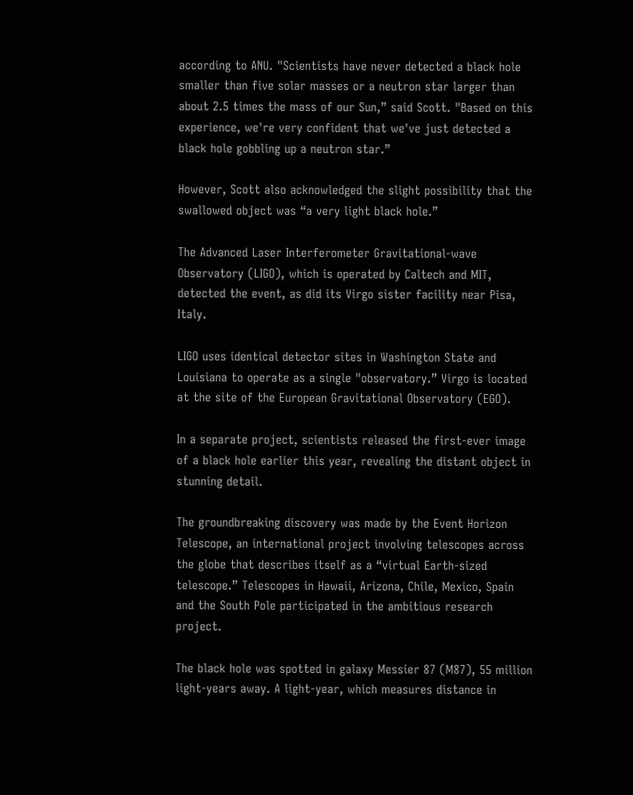according to ANU. "Scientists have never detected a black hole smaller than five solar masses or a neutron star larger than about 2.5 times the mass of our Sun,” said Scott. "Based on this experience, we're very confident that we've just detected a black hole gobbling up a neutron star.”

However, Scott also acknowledged the slight possibility that the swallowed object was “a very light black hole.”

The Advanced Laser Interferometer Gravitational-wave Observatory (LIGO), which is operated by Caltech and MIT, detected the event, as did its Virgo sister facility near Pisa, Italy.

LIGO uses identical detector sites in Washington State and Louisiana to operate as a single "observatory.” Virgo is located at the site of the European Gravitational Observatory (EGO).

In a separate project, scientists released the first-ever image of a black hole earlier this year, revealing the distant object in stunning detail.

The groundbreaking discovery was made by the Event Horizon Telescope, an international project involving telescopes across the globe that describes itself as a “virtual Earth-sized telescope.” Telescopes in Hawaii, Arizona, Chile, Mexico, Spain and the South Pole participated in the ambitious research project.

The black hole was spotted in galaxy Messier 87 (M87), 55 million light-years away. A light-year, which measures distance in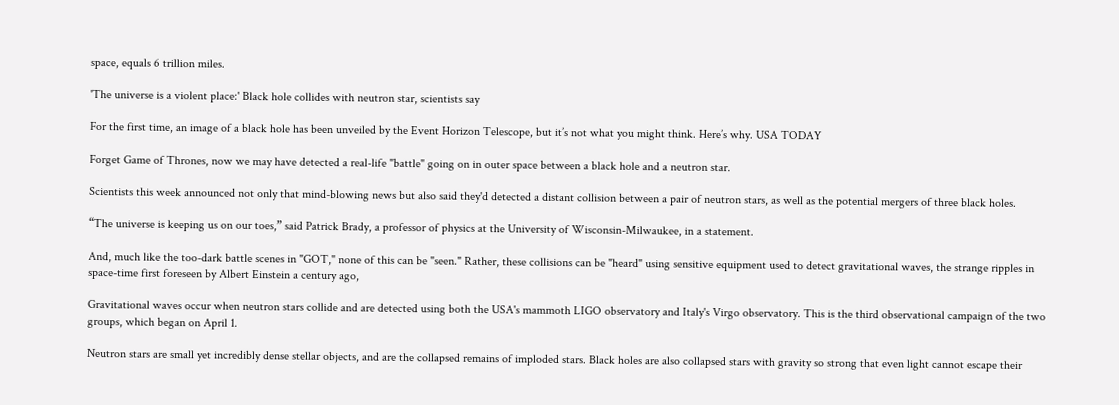space, equals 6 trillion miles.

'The universe is a violent place:' Black hole collides with neutron star, scientists say

For the first time, an image of a black hole has been unveiled by the Event Horizon Telescope, but it’s not what you might think. Here’s why. USA TODAY

Forget Game of Thrones, now we may have detected a real-life "battle" going on in outer space between a black hole and a neutron star.

Scientists this week announced not only that mind-blowing news but also said they'd detected a distant collision between a pair of neutron stars, as well as the potential mergers of three black holes.

“The universe is keeping us on our toes,” said Patrick Brady, a professor of physics at the University of Wisconsin-Milwaukee, in a statement.

And, much like the too-dark battle scenes in "GOT," none of this can be "seen." Rather, these collisions can be "heard" using sensitive equipment used to detect gravitational waves, the strange ripples in space-time first foreseen by Albert Einstein a century ago,

Gravitational waves occur when neutron stars collide and are detected using both the USA's mammoth LIGO observatory and Italy's Virgo observatory. This is the third observational campaign of the two groups, which began on April 1.

Neutron stars are small yet incredibly dense stellar objects, and are the collapsed remains of imploded stars. Black holes are also collapsed stars with gravity so strong that even light cannot escape their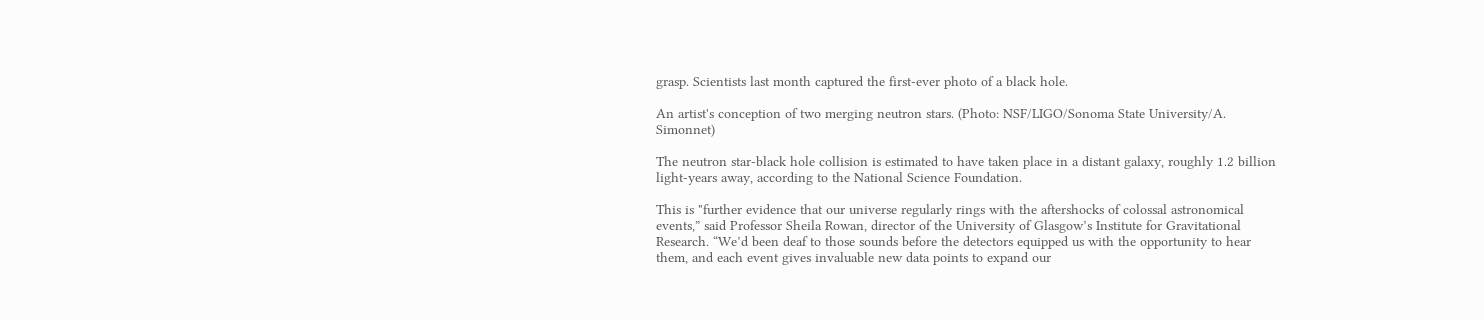grasp. Scientists last month captured the first-ever photo of a black hole.

An artist's conception of two merging neutron stars. (Photo: NSF/LIGO/Sonoma State University/A. Simonnet)

The neutron star-black hole collision is estimated to have taken place in a distant galaxy, roughly 1.2 billion light-years away, according to the National Science Foundation.

This is "further evidence that our universe regularly rings with the aftershocks of colossal astronomical events,” said Professor Sheila Rowan, director of the University of Glasgow’s Institute for Gravitational Research. “We’d been deaf to those sounds before the detectors equipped us with the opportunity to hear them, and each event gives invaluable new data points to expand our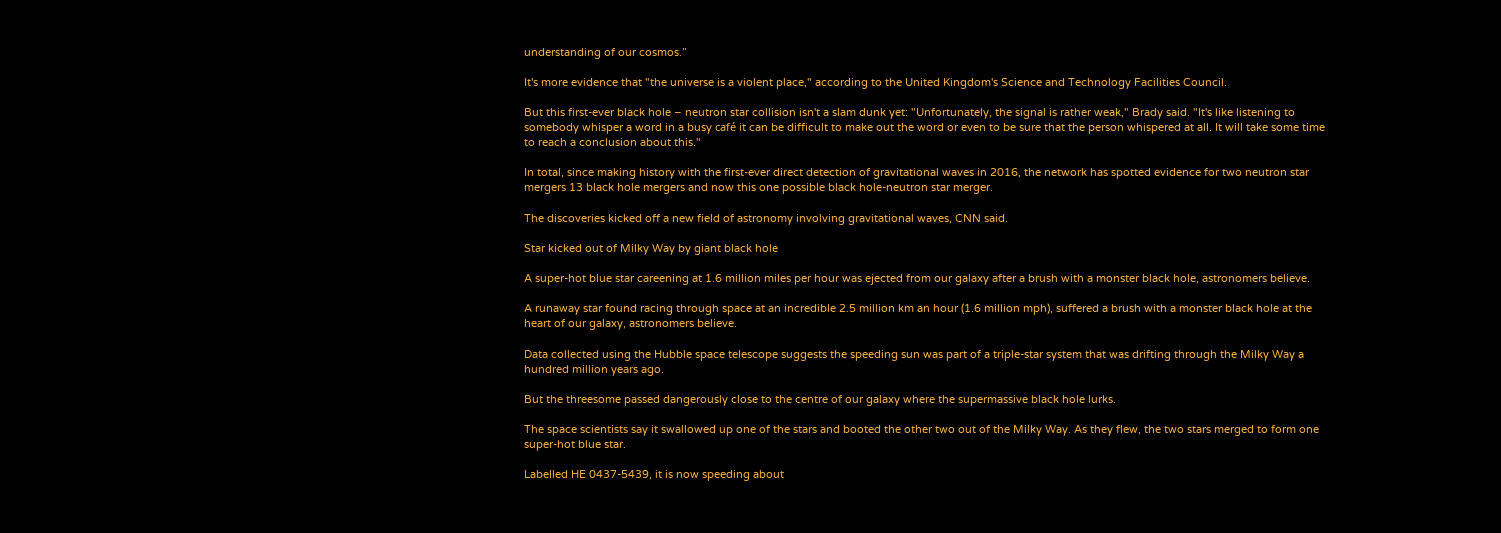understanding of our cosmos.”

It's more evidence that "the universe is a violent place," according to the United Kingdom's Science and Technology Facilities Council.

But this first-ever black hole – neutron star collision isn't a slam dunk yet: "Unfortunately, the signal is rather weak," Brady said. "It's like listening to somebody whisper a word in a busy café it can be difficult to make out the word or even to be sure that the person whispered at all. It will take some time to reach a conclusion about this."

In total, since making history with the first-ever direct detection of gravitational waves in 2016, the network has spotted evidence for two neutron star mergers 13 black hole mergers and now this one possible black hole-neutron star merger.

The discoveries kicked off a new field of astronomy involving gravitational waves, CNN said.

Star kicked out of Milky Way by giant black hole

A super-hot blue star careening at 1.6 million miles per hour was ejected from our galaxy after a brush with a monster black hole, astronomers believe.

A runaway star found racing through space at an incredible 2.5 million km an hour (1.6 million mph), suffered a brush with a monster black hole at the heart of our galaxy, astronomers believe.

Data collected using the Hubble space telescope suggests the speeding sun was part of a triple-star system that was drifting through the Milky Way a hundred million years ago.

But the threesome passed dangerously close to the centre of our galaxy where the supermassive black hole lurks.

The space scientists say it swallowed up one of the stars and booted the other two out of the Milky Way. As they flew, the two stars merged to form one super-hot blue star.

Labelled HE 0437-5439, it is now speeding about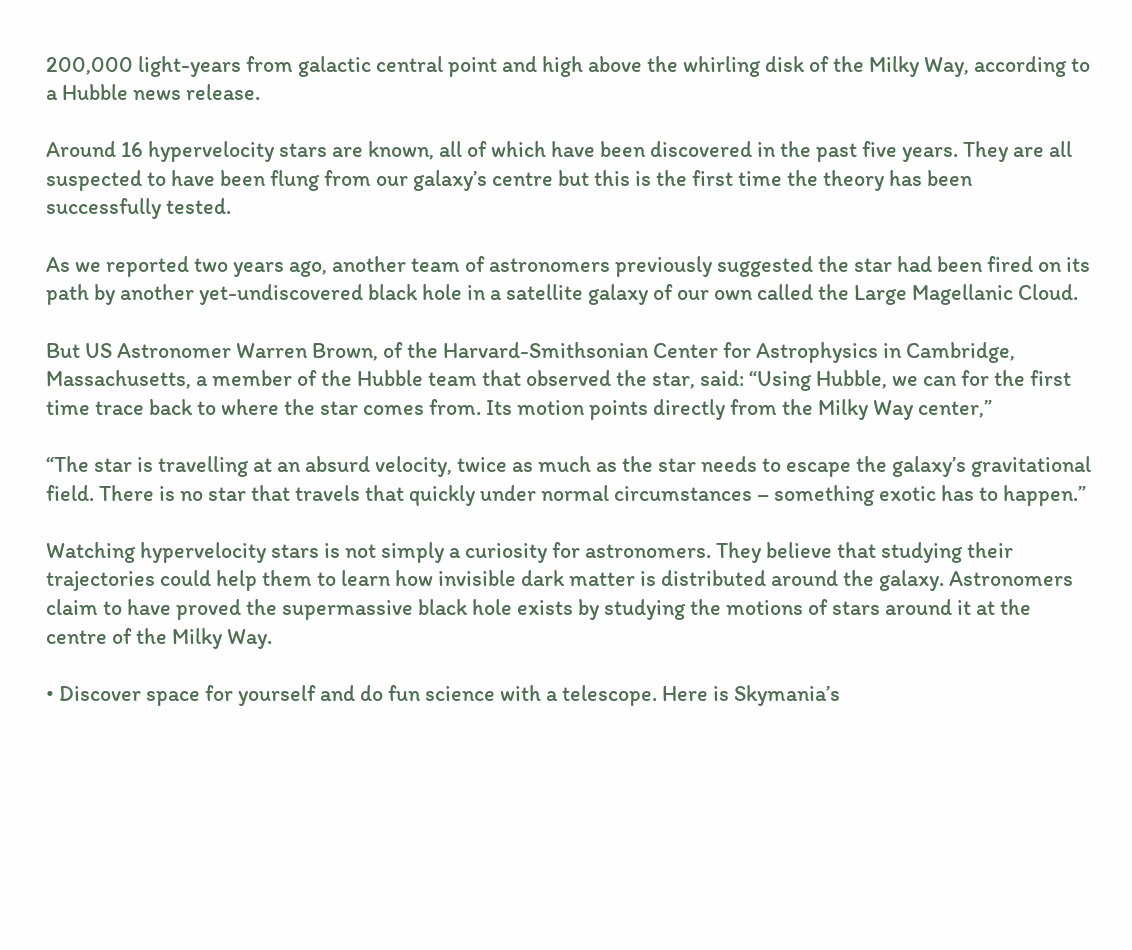200,000 light-years from galactic central point and high above the whirling disk of the Milky Way, according to a Hubble news release.

Around 16 hypervelocity stars are known, all of which have been discovered in the past five years. They are all suspected to have been flung from our galaxy’s centre but this is the first time the theory has been successfully tested.

As we reported two years ago, another team of astronomers previously suggested the star had been fired on its path by another yet-undiscovered black hole in a satellite galaxy of our own called the Large Magellanic Cloud.

But US Astronomer Warren Brown, of the Harvard-Smithsonian Center for Astrophysics in Cambridge, Massachusetts, a member of the Hubble team that observed the star, said: “Using Hubble, we can for the first time trace back to where the star comes from. Its motion points directly from the Milky Way center,”

“The star is travelling at an absurd velocity, twice as much as the star needs to escape the galaxy’s gravitational field. There is no star that travels that quickly under normal circumstances – something exotic has to happen.”

Watching hypervelocity stars is not simply a curiosity for astronomers. They believe that studying their trajectories could help them to learn how invisible dark matter is distributed around the galaxy. Astronomers claim to have proved the supermassive black hole exists by studying the motions of stars around it at the centre of the Milky Way.

• Discover space for yourself and do fun science with a telescope. Here is Skymania’s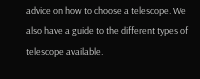advice on how to choose a telescope. We also have a guide to the different types of telescope available.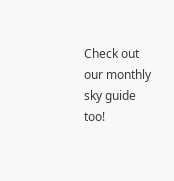Check out our monthly sky guide too!